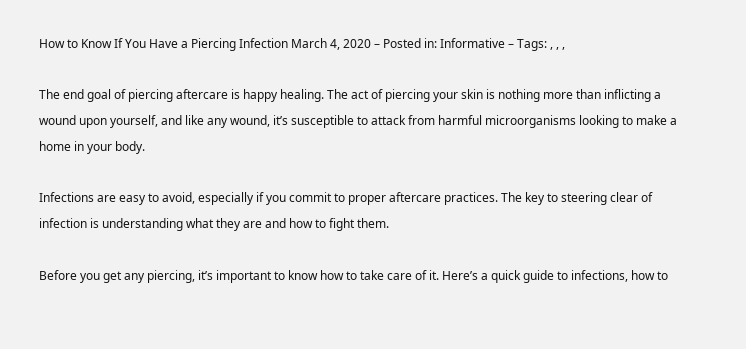How to Know If You Have a Piercing Infection March 4, 2020 – Posted in: Informative – Tags: , , ,

The end goal of piercing aftercare is happy healing. The act of piercing your skin is nothing more than inflicting a wound upon yourself, and like any wound, it’s susceptible to attack from harmful microorganisms looking to make a home in your body.

Infections are easy to avoid, especially if you commit to proper aftercare practices. The key to steering clear of infection is understanding what they are and how to fight them.

Before you get any piercing, it’s important to know how to take care of it. Here’s a quick guide to infections, how to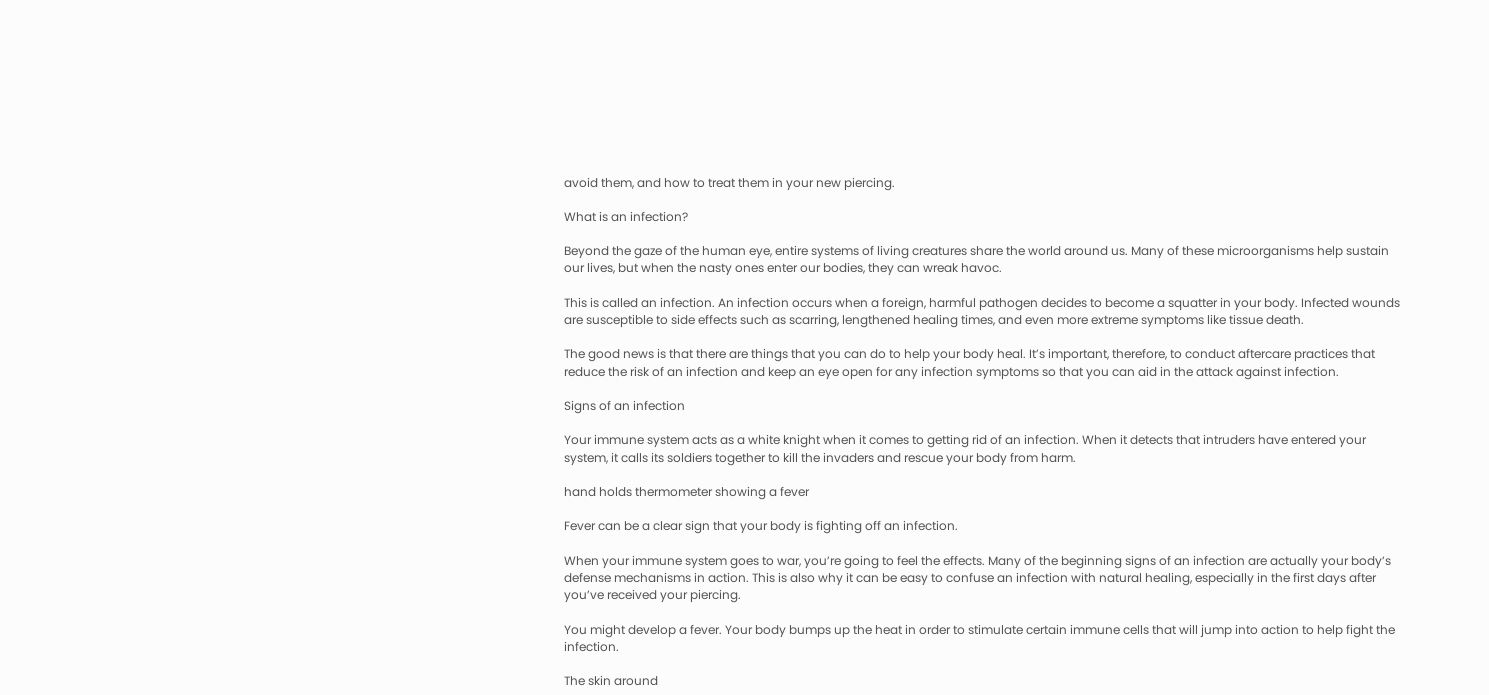avoid them, and how to treat them in your new piercing.

What is an infection?

Beyond the gaze of the human eye, entire systems of living creatures share the world around us. Many of these microorganisms help sustain our lives, but when the nasty ones enter our bodies, they can wreak havoc.

This is called an infection. An infection occurs when a foreign, harmful pathogen decides to become a squatter in your body. Infected wounds are susceptible to side effects such as scarring, lengthened healing times, and even more extreme symptoms like tissue death.

The good news is that there are things that you can do to help your body heal. It’s important, therefore, to conduct aftercare practices that reduce the risk of an infection and keep an eye open for any infection symptoms so that you can aid in the attack against infection.

Signs of an infection

Your immune system acts as a white knight when it comes to getting rid of an infection. When it detects that intruders have entered your system, it calls its soldiers together to kill the invaders and rescue your body from harm.

hand holds thermometer showing a fever

Fever can be a clear sign that your body is fighting off an infection.

When your immune system goes to war, you’re going to feel the effects. Many of the beginning signs of an infection are actually your body’s defense mechanisms in action. This is also why it can be easy to confuse an infection with natural healing, especially in the first days after you’ve received your piercing.

You might develop a fever. Your body bumps up the heat in order to stimulate certain immune cells that will jump into action to help fight the infection.

The skin around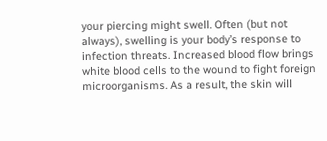your piercing might swell. Often (but not always), swelling is your body’s response to infection threats. Increased blood flow brings white blood cells to the wound to fight foreign microorganisms. As a result, the skin will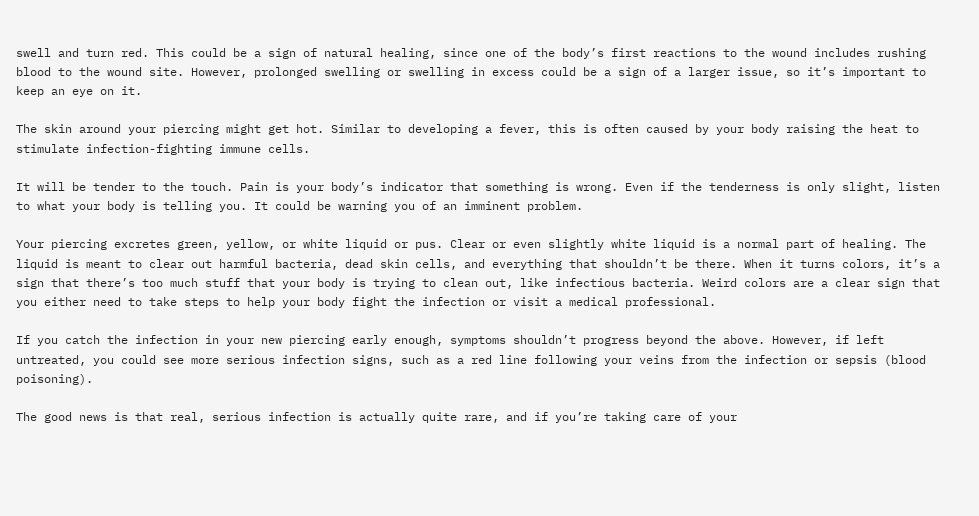swell and turn red. This could be a sign of natural healing, since one of the body’s first reactions to the wound includes rushing blood to the wound site. However, prolonged swelling or swelling in excess could be a sign of a larger issue, so it’s important to keep an eye on it.

The skin around your piercing might get hot. Similar to developing a fever, this is often caused by your body raising the heat to stimulate infection-fighting immune cells.

It will be tender to the touch. Pain is your body’s indicator that something is wrong. Even if the tenderness is only slight, listen to what your body is telling you. It could be warning you of an imminent problem.

Your piercing excretes green, yellow, or white liquid or pus. Clear or even slightly white liquid is a normal part of healing. The liquid is meant to clear out harmful bacteria, dead skin cells, and everything that shouldn’t be there. When it turns colors, it’s a sign that there’s too much stuff that your body is trying to clean out, like infectious bacteria. Weird colors are a clear sign that you either need to take steps to help your body fight the infection or visit a medical professional.

If you catch the infection in your new piercing early enough, symptoms shouldn’t progress beyond the above. However, if left untreated, you could see more serious infection signs, such as a red line following your veins from the infection or sepsis (blood poisoning).

The good news is that real, serious infection is actually quite rare, and if you’re taking care of your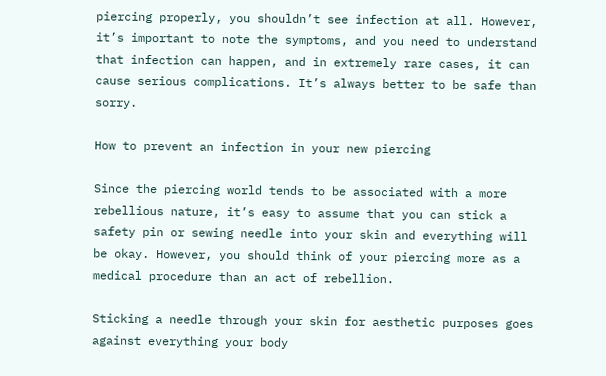piercing properly, you shouldn’t see infection at all. However, it’s important to note the symptoms, and you need to understand that infection can happen, and in extremely rare cases, it can cause serious complications. It’s always better to be safe than sorry.

How to prevent an infection in your new piercing

Since the piercing world tends to be associated with a more rebellious nature, it’s easy to assume that you can stick a safety pin or sewing needle into your skin and everything will be okay. However, you should think of your piercing more as a medical procedure than an act of rebellion.

Sticking a needle through your skin for aesthetic purposes goes against everything your body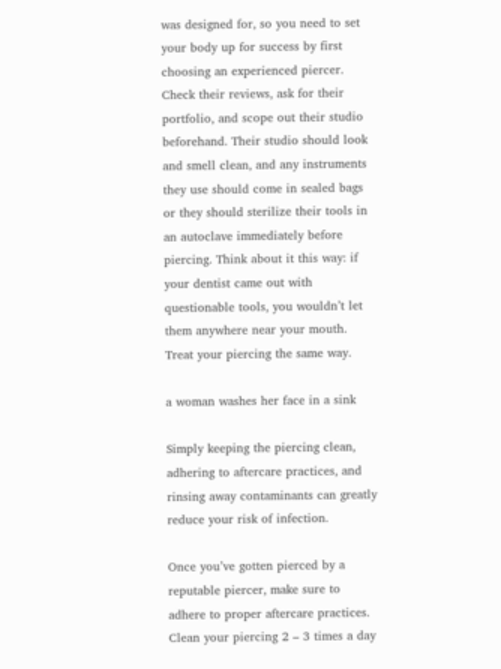was designed for, so you need to set your body up for success by first choosing an experienced piercer. Check their reviews, ask for their portfolio, and scope out their studio beforehand. Their studio should look and smell clean, and any instruments they use should come in sealed bags or they should sterilize their tools in an autoclave immediately before piercing. Think about it this way: if your dentist came out with questionable tools, you wouldn’t let them anywhere near your mouth. Treat your piercing the same way.

a woman washes her face in a sink

Simply keeping the piercing clean, adhering to aftercare practices, and rinsing away contaminants can greatly reduce your risk of infection.

Once you’ve gotten pierced by a reputable piercer, make sure to adhere to proper aftercare practices. Clean your piercing 2 – 3 times a day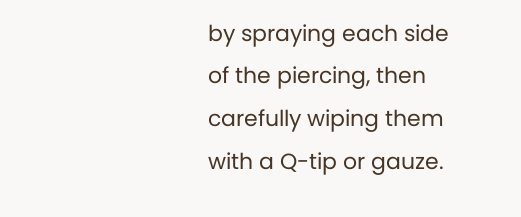by spraying each side of the piercing, then carefully wiping them with a Q-tip or gauze.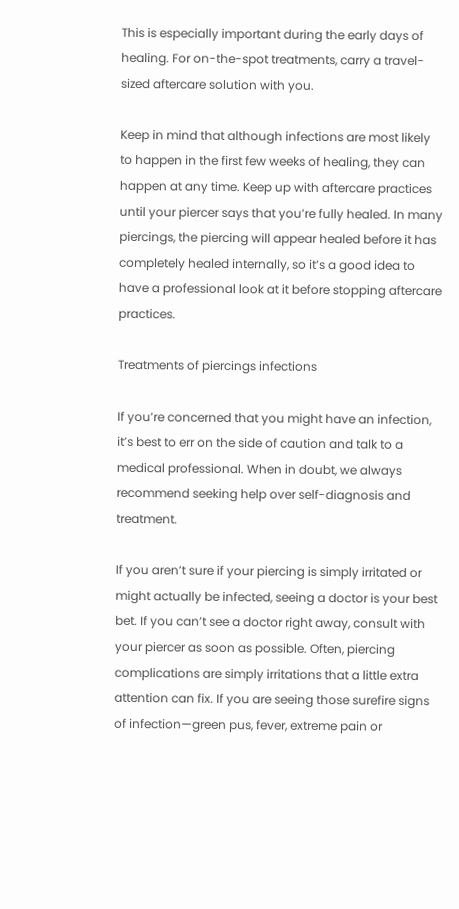This is especially important during the early days of healing. For on-the-spot treatments, carry a travel-sized aftercare solution with you.

Keep in mind that although infections are most likely to happen in the first few weeks of healing, they can happen at any time. Keep up with aftercare practices until your piercer says that you’re fully healed. In many piercings, the piercing will appear healed before it has completely healed internally, so it’s a good idea to have a professional look at it before stopping aftercare practices.

Treatments of piercings infections

If you’re concerned that you might have an infection, it’s best to err on the side of caution and talk to a medical professional. When in doubt, we always recommend seeking help over self-diagnosis and treatment.

If you aren’t sure if your piercing is simply irritated or might actually be infected, seeing a doctor is your best bet. If you can’t see a doctor right away, consult with your piercer as soon as possible. Often, piercing complications are simply irritations that a little extra attention can fix. If you are seeing those surefire signs of infection—green pus, fever, extreme pain or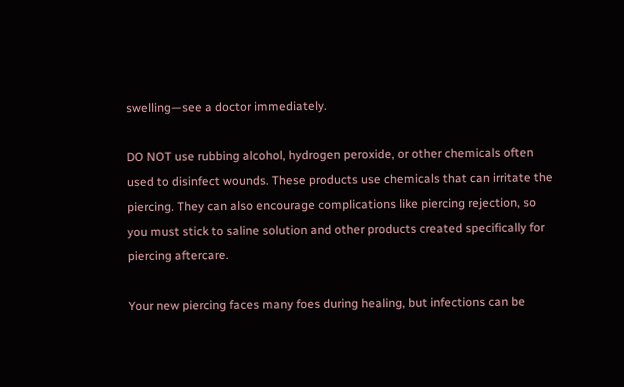swelling—see a doctor immediately.

DO NOT use rubbing alcohol, hydrogen peroxide, or other chemicals often used to disinfect wounds. These products use chemicals that can irritate the piercing. They can also encourage complications like piercing rejection, so you must stick to saline solution and other products created specifically for piercing aftercare.

Your new piercing faces many foes during healing, but infections can be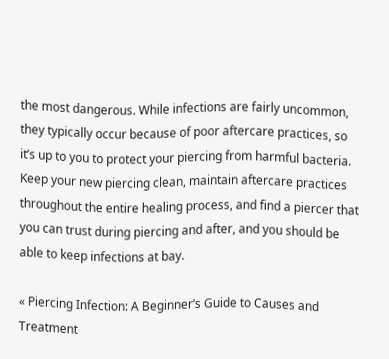the most dangerous. While infections are fairly uncommon, they typically occur because of poor aftercare practices, so it’s up to you to protect your piercing from harmful bacteria. Keep your new piercing clean, maintain aftercare practices throughout the entire healing process, and find a piercer that you can trust during piercing and after, and you should be able to keep infections at bay.

« Piercing Infection: A Beginner’s Guide to Causes and Treatment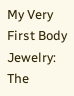My Very First Body Jewelry: The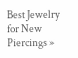Best Jewelry for New Piercings »